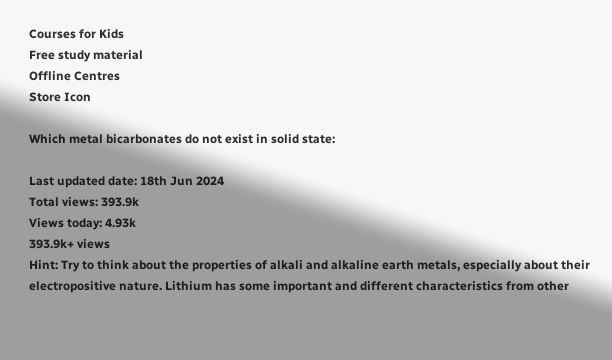Courses for Kids
Free study material
Offline Centres
Store Icon

Which metal bicarbonates do not exist in solid state:

Last updated date: 18th Jun 2024
Total views: 393.9k
Views today: 4.93k
393.9k+ views
Hint: Try to think about the properties of alkali and alkaline earth metals, especially about their electropositive nature. Lithium has some important and different characteristics from other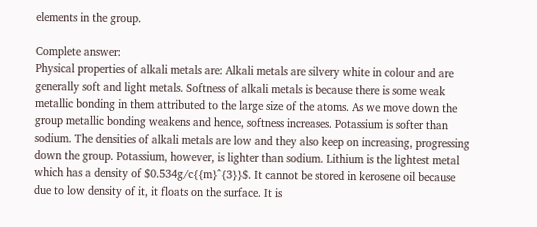elements in the group.

Complete answer:
Physical properties of alkali metals are: Alkali metals are silvery white in colour and are generally soft and light metals. Softness of alkali metals is because there is some weak metallic bonding in them attributed to the large size of the atoms. As we move down the group metallic bonding weakens and hence, softness increases. Potassium is softer than sodium. The densities of alkali metals are low and they also keep on increasing, progressing down the group. Potassium, however, is lighter than sodium. Lithium is the lightest metal which has a density of $0.534g/c{{m}^{3}}$. It cannot be stored in kerosene oil because due to low density of it, it floats on the surface. It is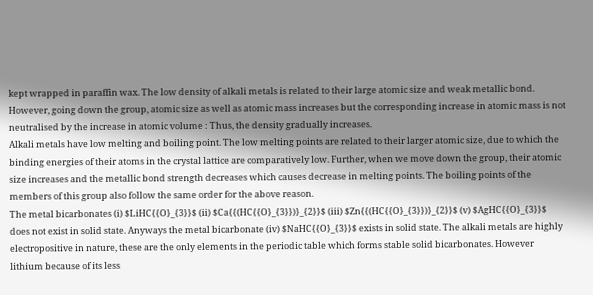kept wrapped in paraffin wax. The low density of alkali metals is related to their large atomic size and weak metallic bond. However, going down the group, atomic size as well as atomic mass increases but the corresponding increase in atomic mass is not neutralised by the increase in atomic volume : Thus, the density gradually increases.
Alkali metals have low melting and boiling point. The low melting points are related to their larger atomic size, due to which the binding energies of their atoms in the crystal lattice are comparatively low. Further, when we move down the group, their atomic size increases and the metallic bond strength decreases which causes decrease in melting points. The boiling points of the members of this group also follow the same order for the above reason.
The metal bicarbonates (i) $LiHC{{O}_{3}}$ (ii) $Ca{{(HC{{O}_{3}})}_{2}}$ (iii) $Zn{{(HC{{O}_{3}})}_{2}}$ (v) $AgHC{{O}_{3}}$ does not exist in solid state. Anyways the metal bicarbonate (iv) $NaHC{{O}_{3}}$ exists in solid state. The alkali metals are highly electropositive in nature, these are the only elements in the periodic table which forms stable solid bicarbonates. However lithium because of its less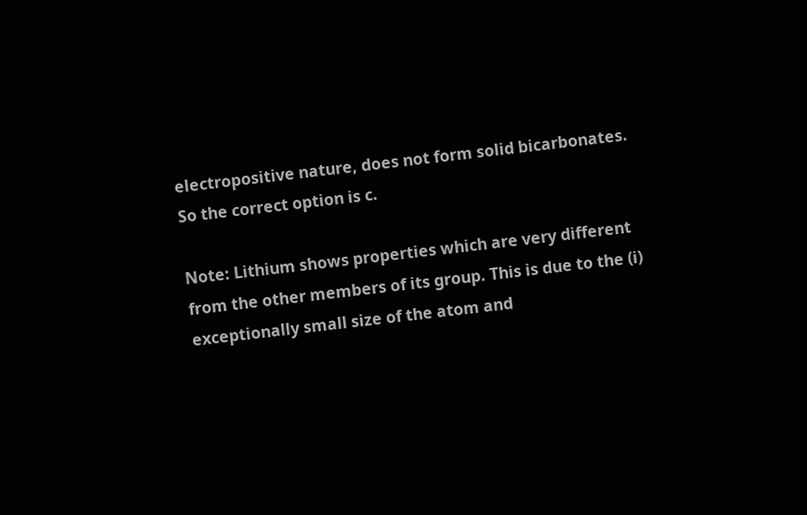electropositive nature, does not form solid bicarbonates.
So the correct option is c.

Note: Lithium shows properties which are very different from the other members of its group. This is due to the (i) exceptionally small size of the atom and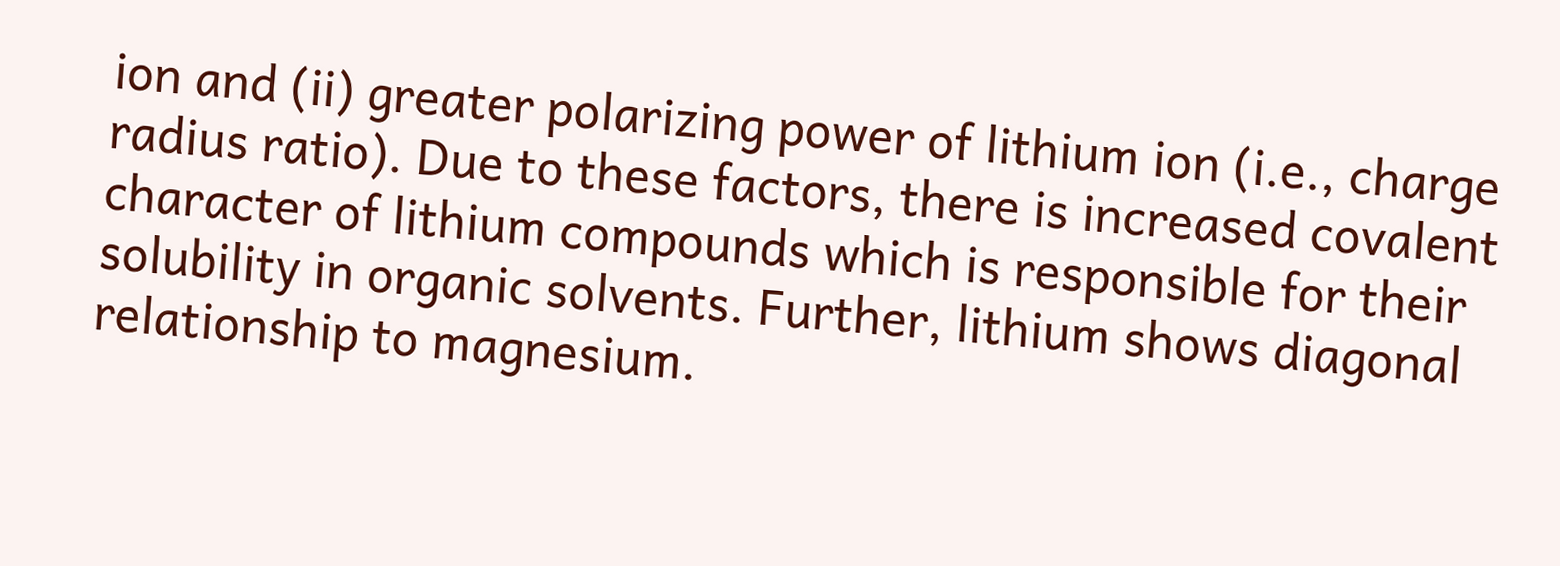ion and (ii) greater polarizing power of lithium ion (i.e., charge radius ratio). Due to these factors, there is increased covalent character of lithium compounds which is responsible for their solubility in organic solvents. Further, lithium shows diagonal relationship to magnesium.